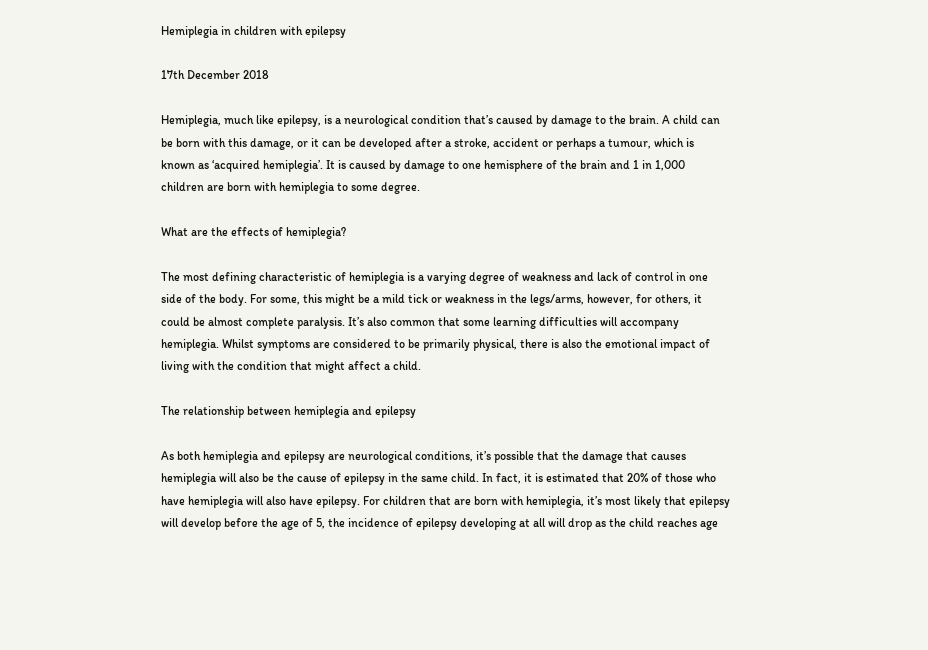Hemiplegia in children with epilepsy

17th December 2018

Hemiplegia, much like epilepsy, is a neurological condition that’s caused by damage to the brain. A child can be born with this damage, or it can be developed after a stroke, accident or perhaps a tumour, which is known as ‘acquired hemiplegia’. It is caused by damage to one hemisphere of the brain and 1 in 1,000 children are born with hemiplegia to some degree.

What are the effects of hemiplegia?

The most defining characteristic of hemiplegia is a varying degree of weakness and lack of control in one side of the body. For some, this might be a mild tick or weakness in the legs/arms, however, for others, it could be almost complete paralysis. It’s also common that some learning difficulties will accompany hemiplegia. Whilst symptoms are considered to be primarily physical, there is also the emotional impact of living with the condition that might affect a child.

The relationship between hemiplegia and epilepsy

As both hemiplegia and epilepsy are neurological conditions, it’s possible that the damage that causes hemiplegia will also be the cause of epilepsy in the same child. In fact, it is estimated that 20% of those who have hemiplegia will also have epilepsy. For children that are born with hemiplegia, it’s most likely that epilepsy will develop before the age of 5, the incidence of epilepsy developing at all will drop as the child reaches age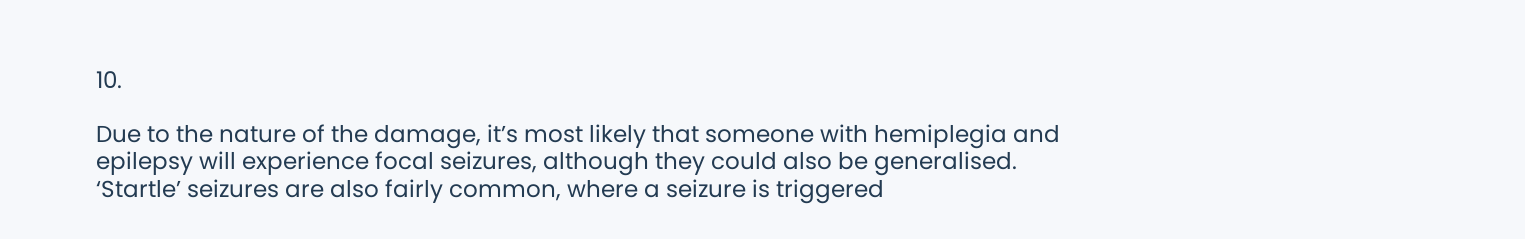10.

Due to the nature of the damage, it’s most likely that someone with hemiplegia and epilepsy will experience focal seizures, although they could also be generalised. ‘Startle’ seizures are also fairly common, where a seizure is triggered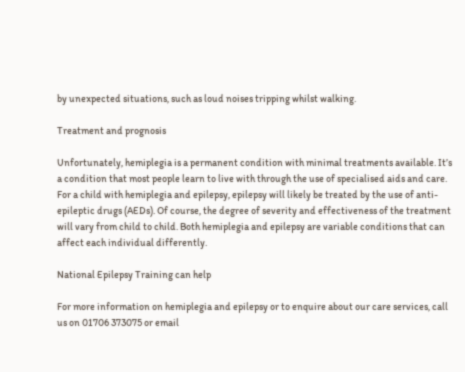by unexpected situations, such as loud noises tripping whilst walking.

Treatment and prognosis

Unfortunately, hemiplegia is a permanent condition with minimal treatments available. It’s a condition that most people learn to live with through the use of specialised aids and care. For a child with hemiplegia and epilepsy, epilepsy will likely be treated by the use of anti-epileptic drugs (AEDs). Of course, the degree of severity and effectiveness of the treatment will vary from child to child. Both hemiplegia and epilepsy are variable conditions that can affect each individual differently.

National Epilepsy Training can help

For more information on hemiplegia and epilepsy or to enquire about our care services, call us on 01706 373075 or email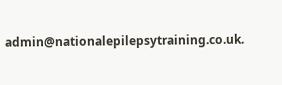admin@nationalepilepsytraining.co.uk.